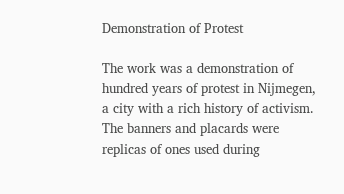Demonstration of Protest

The work was a demonstration of hundred years of protest in Nijmegen, a city with a rich history of activism. The banners and placards were replicas of ones used during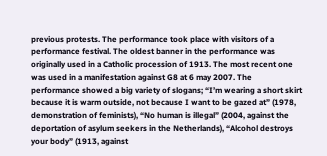previous protests. The performance took place with visitors of a performance festival. The oldest banner in the performance was originally used in a Catholic procession of 1913. The most recent one was used in a manifestation against G8 at 6 may 2007. The performance showed a big variety of slogans; “I’m wearing a short skirt because it is warm outside, not because I want to be gazed at” (1978, demonstration of feminists), “No human is illegal” (2004, against the deportation of asylum seekers in the Netherlands), “Alcohol destroys your body” (1913, against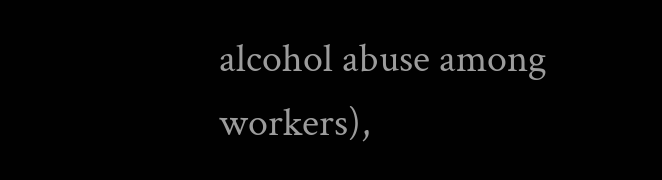alcohol abuse among workers),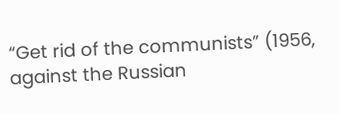“Get rid of the communists” (1956, against the Russian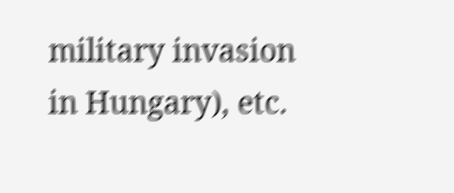military invasion in Hungary), etc.